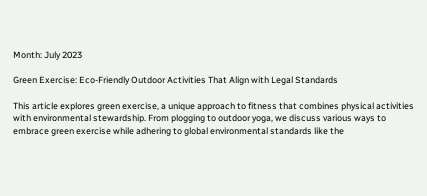Month: July 2023

Green Exercise: Eco-Friendly Outdoor Activities That Align with Legal Standards

This article explores green exercise, a unique approach to fitness that combines physical activities with environmental stewardship. From plogging to outdoor yoga, we discuss various ways to embrace green exercise while adhering to global environmental standards like the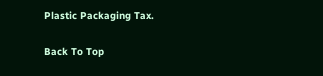Plastic Packaging Tax.

Back To Top